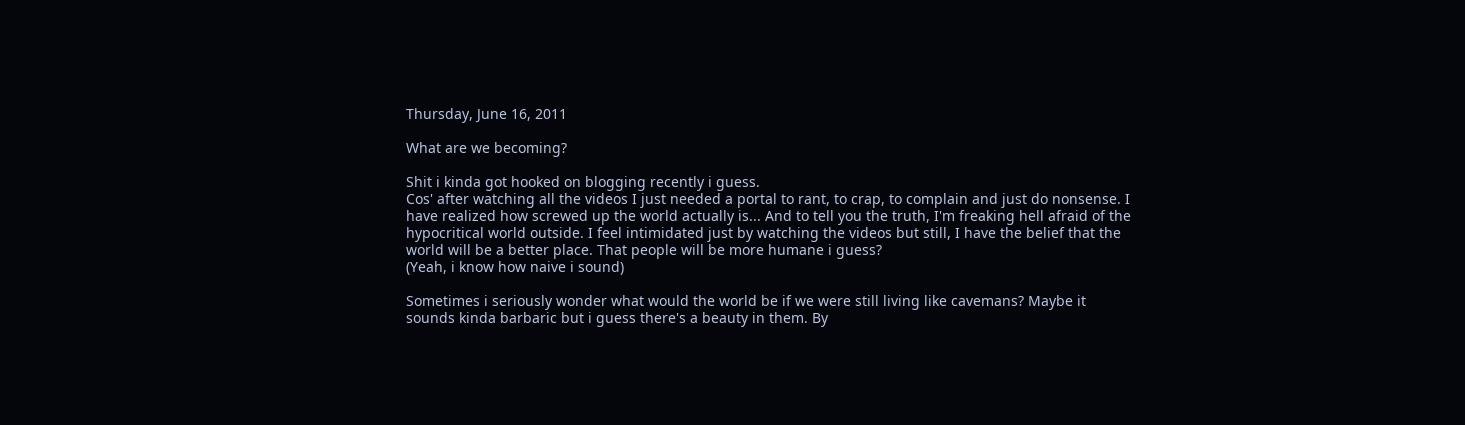Thursday, June 16, 2011

What are we becoming?

Shit i kinda got hooked on blogging recently i guess.
Cos' after watching all the videos I just needed a portal to rant, to crap, to complain and just do nonsense. I have realized how screwed up the world actually is... And to tell you the truth, I'm freaking hell afraid of the hypocritical world outside. I feel intimidated just by watching the videos but still, I have the belief that the world will be a better place. That people will be more humane i guess?
(Yeah, i know how naive i sound)

Sometimes i seriously wonder what would the world be if we were still living like cavemans? Maybe it sounds kinda barbaric but i guess there's a beauty in them. By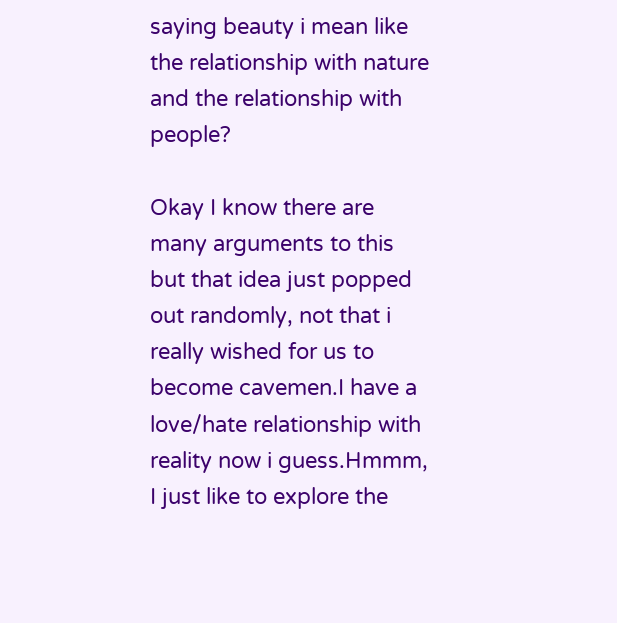saying beauty i mean like the relationship with nature and the relationship with people?

Okay I know there are many arguments to this but that idea just popped out randomly, not that i really wished for us to become cavemen.I have a love/hate relationship with reality now i guess.Hmmm, I just like to explore the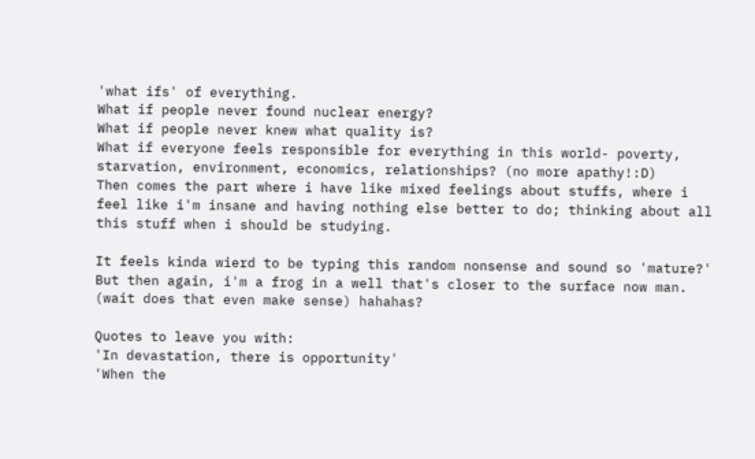'what ifs' of everything.
What if people never found nuclear energy?
What if people never knew what quality is?
What if everyone feels responsible for everything in this world- poverty, starvation, environment, economics, relationships? (no more apathy!:D)
Then comes the part where i have like mixed feelings about stuffs, where i feel like i'm insane and having nothing else better to do; thinking about all this stuff when i should be studying.

It feels kinda wierd to be typing this random nonsense and sound so 'mature?'
But then again, i'm a frog in a well that's closer to the surface now man.
(wait does that even make sense) hahahas?

Quotes to leave you with:
'In devastation, there is opportunity'
'When the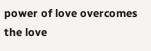power of love overcomes the love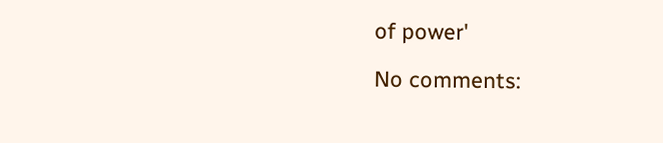of power'

No comments: